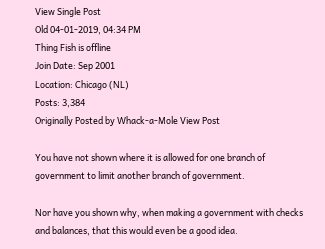View Single Post
Old 04-01-2019, 04:34 PM
Thing Fish is offline
Join Date: Sep 2001
Location: Chicago (NL)
Posts: 3,384
Originally Posted by Whack-a-Mole View Post

You have not shown where it is allowed for one branch of government to limit another branch of government.

Nor have you shown why, when making a government with checks and balances, that this would even be a good idea.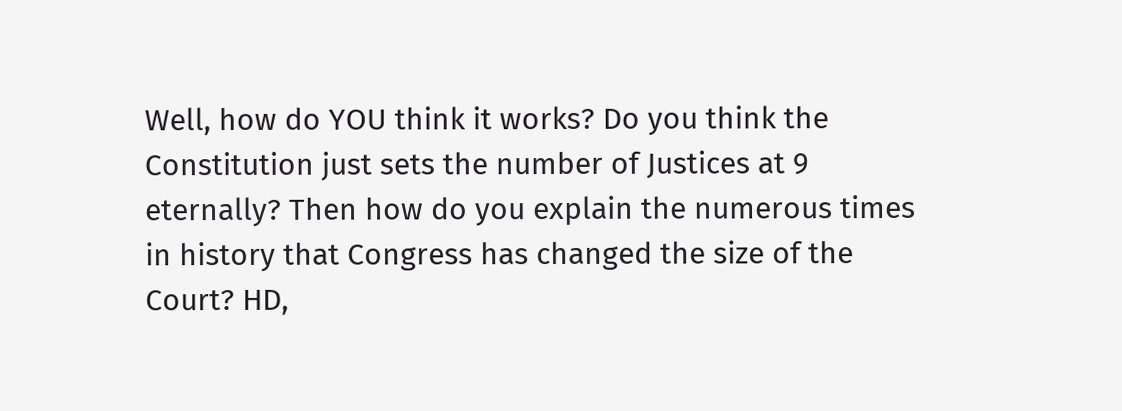Well, how do YOU think it works? Do you think the Constitution just sets the number of Justices at 9 eternally? Then how do you explain the numerous times in history that Congress has changed the size of the Court? HD,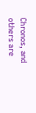Chronos, and others are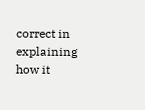correct in explaining how it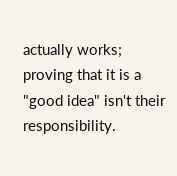actually works; proving that it is a "good idea" isn't their responsibility.